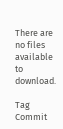There are no files available to download.

Tag Commit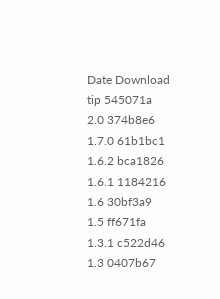Date Download
tip 545071a
2.0 374b8e6
1.7.0 61b1bc1
1.6.2 bca1826
1.6.1 1184216
1.6 30bf3a9
1.5 ff671fa
1.3.1 c522d46
1.3 0407b67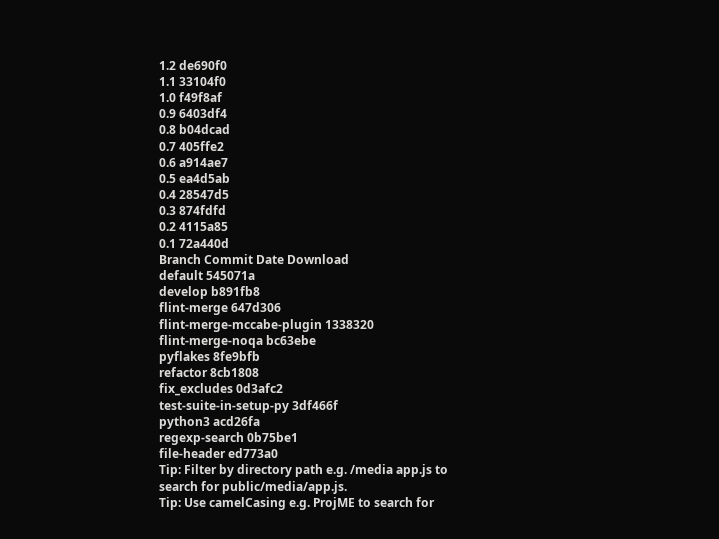1.2 de690f0
1.1 33104f0
1.0 f49f8af
0.9 6403df4
0.8 b04dcad
0.7 405ffe2
0.6 a914ae7
0.5 ea4d5ab
0.4 28547d5
0.3 874fdfd
0.2 4115a85
0.1 72a440d
Branch Commit Date Download
default 545071a
develop b891fb8
flint-merge 647d306
flint-merge-mccabe-plugin 1338320
flint-merge-noqa bc63ebe
pyflakes 8fe9bfb
refactor 8cb1808
fix_excludes 0d3afc2
test-suite-in-setup-py 3df466f
python3 acd26fa
regexp-search 0b75be1
file-header ed773a0
Tip: Filter by directory path e.g. /media app.js to search for public/media/app.js.
Tip: Use camelCasing e.g. ProjME to search for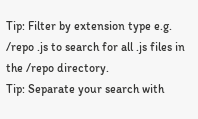Tip: Filter by extension type e.g. /repo .js to search for all .js files in the /repo directory.
Tip: Separate your search with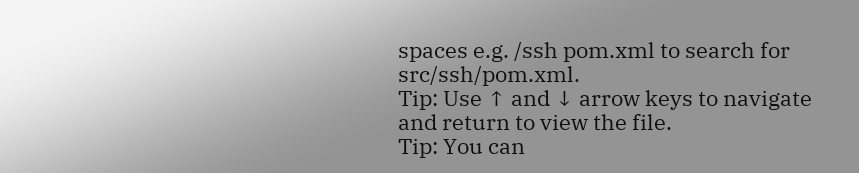spaces e.g. /ssh pom.xml to search for src/ssh/pom.xml.
Tip: Use ↑ and ↓ arrow keys to navigate and return to view the file.
Tip: You can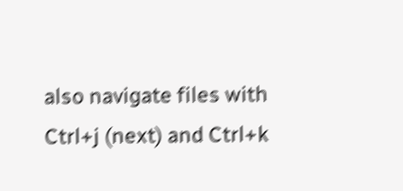also navigate files with Ctrl+j (next) and Ctrl+k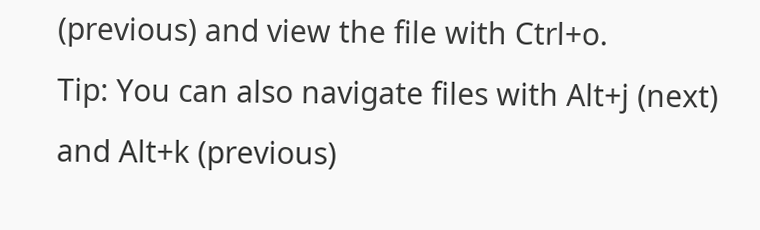(previous) and view the file with Ctrl+o.
Tip: You can also navigate files with Alt+j (next) and Alt+k (previous)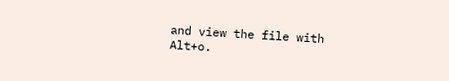and view the file with Alt+o.